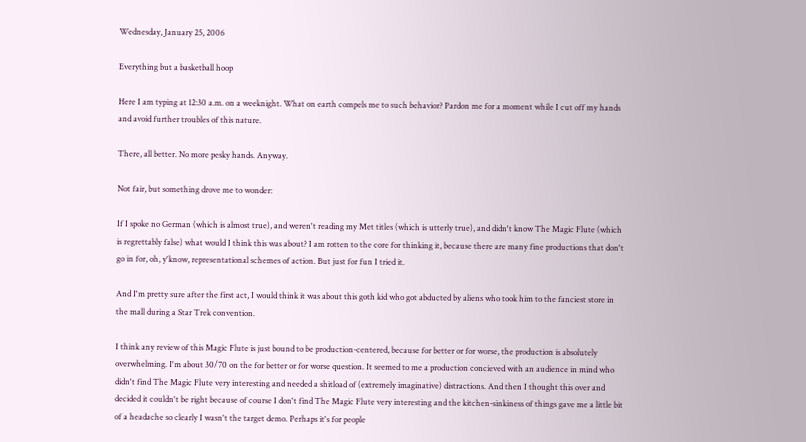Wednesday, January 25, 2006

Everything but a basketball hoop

Here I am typing at 12:30 a.m. on a weeknight. What on earth compels me to such behavior? Pardon me for a moment while I cut off my hands and avoid further troubles of this nature.

There, all better. No more pesky hands. Anyway.

Not fair, but something drove me to wonder:

If I spoke no German (which is almost true), and weren't reading my Met titles (which is utterly true), and didn't know The Magic Flute (which is regrettably false) what would I think this was about? I am rotten to the core for thinking it, because there are many fine productions that don't go in for, oh, y'know, representational schemes of action. But just for fun I tried it.

And I'm pretty sure after the first act, I would think it was about this goth kid who got abducted by aliens who took him to the fanciest store in the mall during a Star Trek convention.

I think any review of this Magic Flute is just bound to be production-centered, because for better or for worse, the production is absolutely overwhelming. I'm about 30/70 on the for better or for worse question. It seemed to me a production concieved with an audience in mind who didn't find The Magic Flute very interesting and needed a shitload of (extremely imaginative) distractions. And then I thought this over and decided it couldn't be right because of course I don't find The Magic Flute very interesting and the kitchen-sinkiness of things gave me a little bit of a headache so clearly I wasn't the target demo. Perhaps it's for people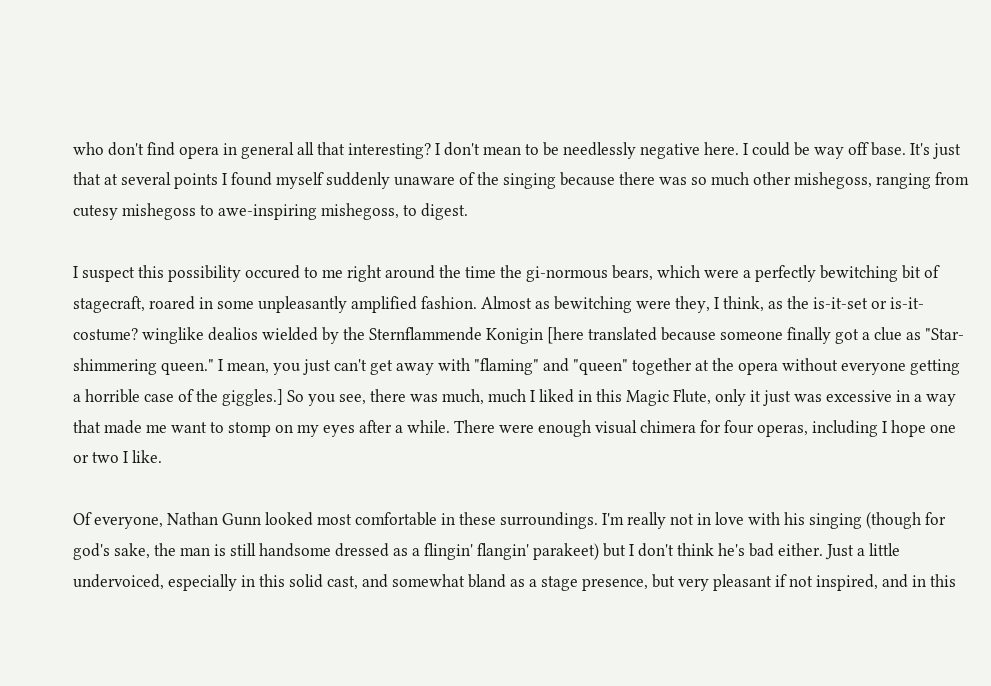who don't find opera in general all that interesting? I don't mean to be needlessly negative here. I could be way off base. It's just that at several points I found myself suddenly unaware of the singing because there was so much other mishegoss, ranging from cutesy mishegoss to awe-inspiring mishegoss, to digest.

I suspect this possibility occured to me right around the time the gi-normous bears, which were a perfectly bewitching bit of stagecraft, roared in some unpleasantly amplified fashion. Almost as bewitching were they, I think, as the is-it-set or is-it-costume? winglike dealios wielded by the Sternflammende Konigin [here translated because someone finally got a clue as "Star-shimmering queen." I mean, you just can't get away with "flaming" and "queen" together at the opera without everyone getting a horrible case of the giggles.] So you see, there was much, much I liked in this Magic Flute, only it just was excessive in a way that made me want to stomp on my eyes after a while. There were enough visual chimera for four operas, including I hope one or two I like.

Of everyone, Nathan Gunn looked most comfortable in these surroundings. I'm really not in love with his singing (though for god's sake, the man is still handsome dressed as a flingin' flangin' parakeet) but I don't think he's bad either. Just a little undervoiced, especially in this solid cast, and somewhat bland as a stage presence, but very pleasant if not inspired, and in this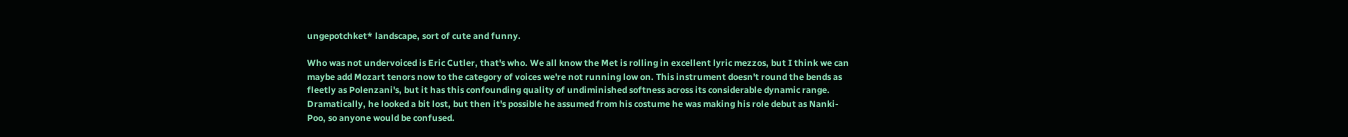ungepotchket* landscape, sort of cute and funny.

Who was not undervoiced is Eric Cutler, that's who. We all know the Met is rolling in excellent lyric mezzos, but I think we can maybe add Mozart tenors now to the category of voices we're not running low on. This instrument doesn't round the bends as fleetly as Polenzani's, but it has this confounding quality of undiminished softness across its considerable dynamic range. Dramatically, he looked a bit lost, but then it's possible he assumed from his costume he was making his role debut as Nanki-Poo, so anyone would be confused.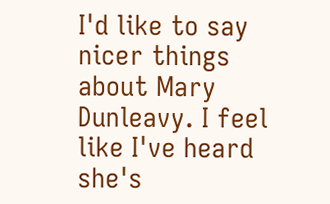I'd like to say nicer things about Mary Dunleavy. I feel like I've heard she's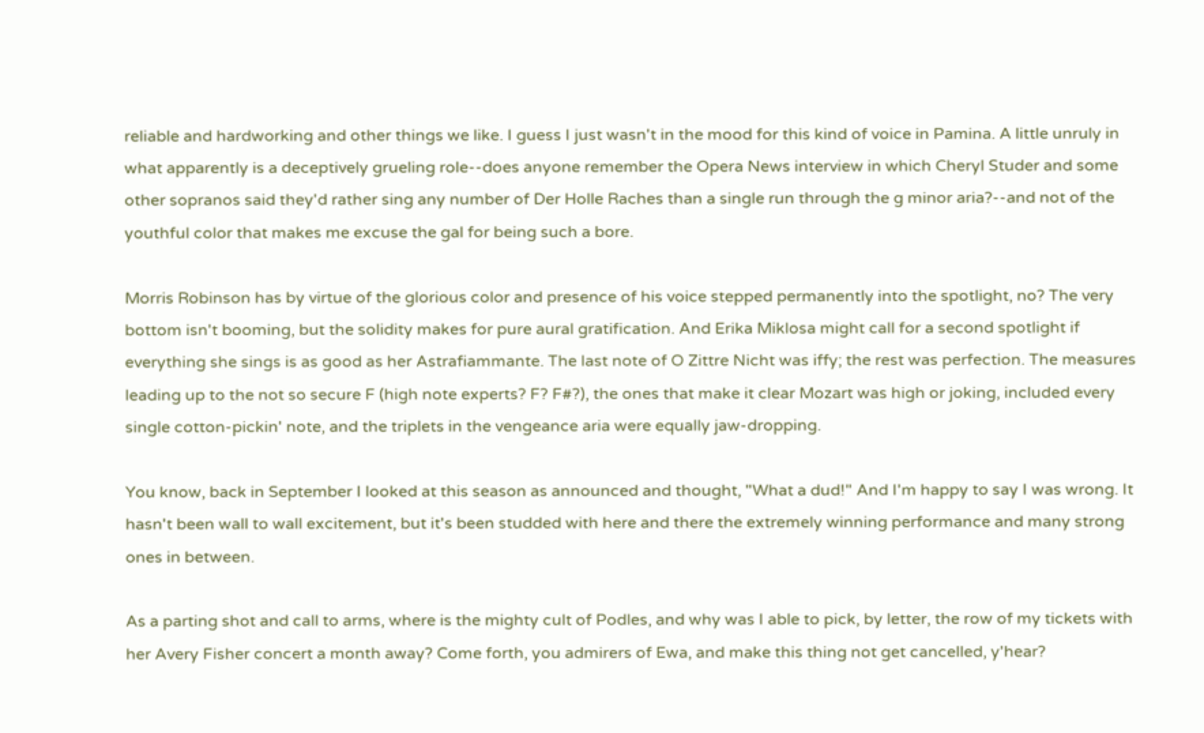reliable and hardworking and other things we like. I guess I just wasn't in the mood for this kind of voice in Pamina. A little unruly in what apparently is a deceptively grueling role--does anyone remember the Opera News interview in which Cheryl Studer and some other sopranos said they'd rather sing any number of Der Holle Raches than a single run through the g minor aria?--and not of the youthful color that makes me excuse the gal for being such a bore.

Morris Robinson has by virtue of the glorious color and presence of his voice stepped permanently into the spotlight, no? The very bottom isn't booming, but the solidity makes for pure aural gratification. And Erika Miklosa might call for a second spotlight if everything she sings is as good as her Astrafiammante. The last note of O Zittre Nicht was iffy; the rest was perfection. The measures leading up to the not so secure F (high note experts? F? F#?), the ones that make it clear Mozart was high or joking, included every single cotton-pickin' note, and the triplets in the vengeance aria were equally jaw-dropping.

You know, back in September I looked at this season as announced and thought, "What a dud!" And I'm happy to say I was wrong. It hasn't been wall to wall excitement, but it's been studded with here and there the extremely winning performance and many strong ones in between.

As a parting shot and call to arms, where is the mighty cult of Podles, and why was I able to pick, by letter, the row of my tickets with her Avery Fisher concert a month away? Come forth, you admirers of Ewa, and make this thing not get cancelled, y'hear?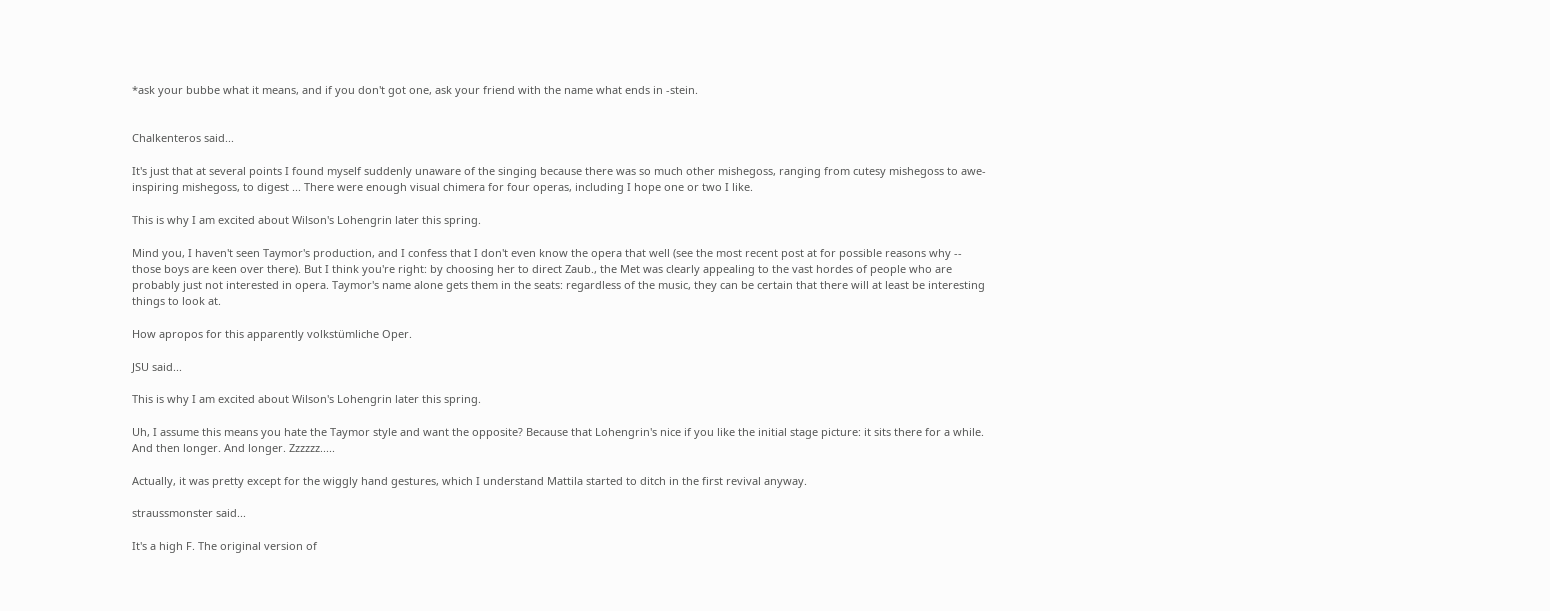*ask your bubbe what it means, and if you don't got one, ask your friend with the name what ends in -stein.


Chalkenteros said...

It's just that at several points I found myself suddenly unaware of the singing because there was so much other mishegoss, ranging from cutesy mishegoss to awe-inspiring mishegoss, to digest ... There were enough visual chimera for four operas, including I hope one or two I like.

This is why I am excited about Wilson's Lohengrin later this spring.

Mind you, I haven't seen Taymor's production, and I confess that I don't even know the opera that well (see the most recent post at for possible reasons why -- those boys are keen over there). But I think you're right: by choosing her to direct Zaub., the Met was clearly appealing to the vast hordes of people who are probably just not interested in opera. Taymor's name alone gets them in the seats: regardless of the music, they can be certain that there will at least be interesting things to look at.

How apropos for this apparently volkstümliche Oper.

JSU said...

This is why I am excited about Wilson's Lohengrin later this spring.

Uh, I assume this means you hate the Taymor style and want the opposite? Because that Lohengrin's nice if you like the initial stage picture: it sits there for a while. And then longer. And longer. Zzzzzz.....

Actually, it was pretty except for the wiggly hand gestures, which I understand Mattila started to ditch in the first revival anyway.

straussmonster said...

It's a high F. The original version of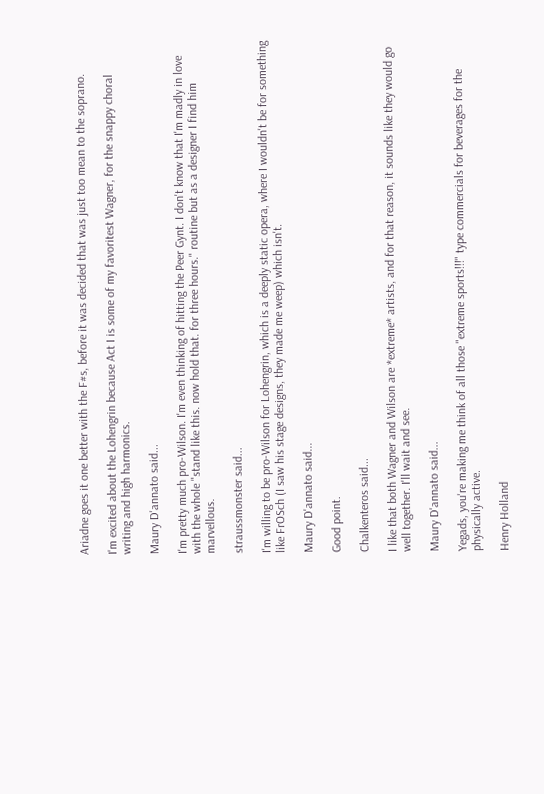Ariadne goes it one better with the F#s, before it was decided that was just too mean to the soprano.

I'm excited about the Lohengrin because Act I is some of my favoritest Wagner, for the snappy choral writing and high harmonics.

Maury D'annato said...

I'm pretty much pro-Wilson. I'm even thinking of hitting the Peer Gynt. I don't know that I'm madly in love with the whole "stand like this. now hold that. for three hours." routine but as a designer I find him marvellous.

straussmonster said...

I'm willing to be pro-Wilson for Lohengrin, which is a deeply static opera, where I wouldn't be for something like FrOSch (I saw his stage designs, they made me weep) which isn't.

Maury D'annato said...

Good point.

Chalkenteros said...

I like that both Wagner and Wilson are *extreme* artists, and for that reason, it sounds like they would go well together. I'll wait and see.

Maury D'annato said...

Yegads, you're making me think of all those "extreme sports!!!" type commercials for beverages for the physically active.

Henry Holland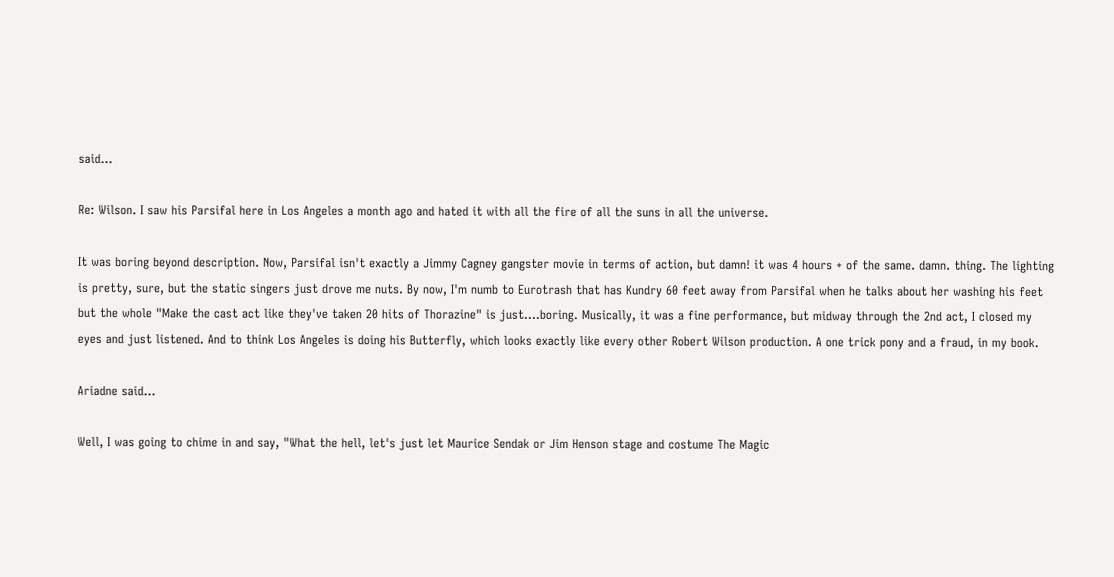said...

Re: Wilson. I saw his Parsifal here in Los Angeles a month ago and hated it with all the fire of all the suns in all the universe.

It was boring beyond description. Now, Parsifal isn't exactly a Jimmy Cagney gangster movie in terms of action, but damn! it was 4 hours + of the same. damn. thing. The lighting is pretty, sure, but the static singers just drove me nuts. By now, I'm numb to Eurotrash that has Kundry 60 feet away from Parsifal when he talks about her washing his feet but the whole "Make the cast act like they've taken 20 hits of Thorazine" is just....boring. Musically, it was a fine performance, but midway through the 2nd act, I closed my eyes and just listened. And to think Los Angeles is doing his Butterfly, which looks exactly like every other Robert Wilson production. A one trick pony and a fraud, in my book.

Ariadne said...

Well, I was going to chime in and say, "What the hell, let's just let Maurice Sendak or Jim Henson stage and costume The Magic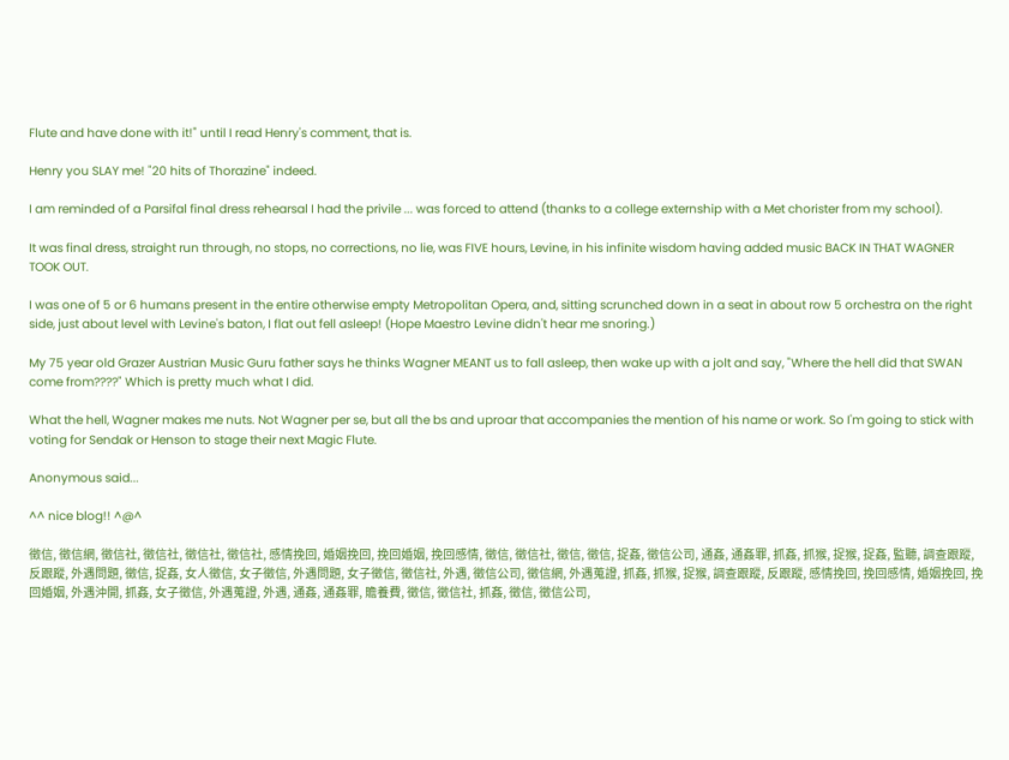Flute and have done with it!" until I read Henry's comment, that is.

Henry you SLAY me! "20 hits of Thorazine" indeed.

I am reminded of a Parsifal final dress rehearsal I had the privile ... was forced to attend (thanks to a college externship with a Met chorister from my school).

It was final dress, straight run through, no stops, no corrections, no lie, was FIVE hours, Levine, in his infinite wisdom having added music BACK IN THAT WAGNER TOOK OUT.

I was one of 5 or 6 humans present in the entire otherwise empty Metropolitan Opera, and, sitting scrunched down in a seat in about row 5 orchestra on the right side, just about level with Levine's baton, I flat out fell asleep! (Hope Maestro Levine didn't hear me snoring.)

My 75 year old Grazer Austrian Music Guru father says he thinks Wagner MEANT us to fall asleep, then wake up with a jolt and say, "Where the hell did that SWAN come from????" Which is pretty much what I did.

What the hell, Wagner makes me nuts. Not Wagner per se, but all the bs and uproar that accompanies the mention of his name or work. So I'm going to stick with voting for Sendak or Henson to stage their next Magic Flute.

Anonymous said...

^^ nice blog!! ^@^

徵信, 徵信網, 徵信社, 徵信社, 徵信社, 徵信社, 感情挽回, 婚姻挽回, 挽回婚姻, 挽回感情, 徵信, 徵信社, 徵信, 徵信, 捉姦, 徵信公司, 通姦, 通姦罪, 抓姦, 抓猴, 捉猴, 捉姦, 監聽, 調查跟蹤, 反跟蹤, 外遇問題, 徵信, 捉姦, 女人徵信, 女子徵信, 外遇問題, 女子徵信, 徵信社, 外遇, 徵信公司, 徵信網, 外遇蒐證, 抓姦, 抓猴, 捉猴, 調查跟蹤, 反跟蹤, 感情挽回, 挽回感情, 婚姻挽回, 挽回婚姻, 外遇沖開, 抓姦, 女子徵信, 外遇蒐證, 外遇, 通姦, 通姦罪, 贍養費, 徵信, 徵信社, 抓姦, 徵信, 徵信公司,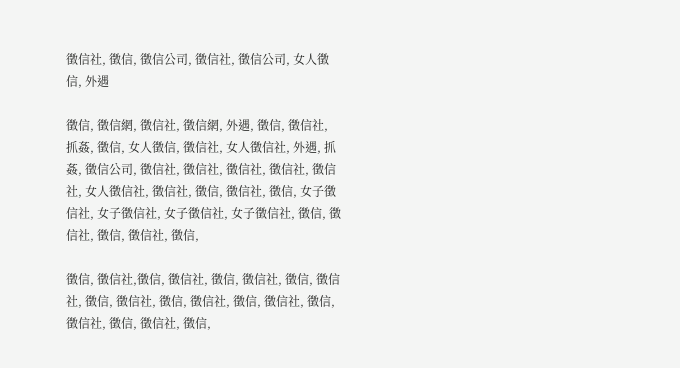徵信社, 徵信, 徵信公司, 徵信社, 徵信公司, 女人徵信, 外遇

徵信, 徵信網, 徵信社, 徵信網, 外遇, 徵信, 徵信社, 抓姦, 徵信, 女人徵信, 徵信社, 女人徵信社, 外遇, 抓姦, 徵信公司, 徵信社, 徵信社, 徵信社, 徵信社, 徵信社, 女人徵信社, 徵信社, 徵信, 徵信社, 徵信, 女子徵信社, 女子徵信社, 女子徵信社, 女子徵信社, 徵信, 徵信社, 徵信, 徵信社, 徵信,

徵信, 徵信社,徵信, 徵信社, 徵信, 徵信社, 徵信, 徵信社, 徵信, 徵信社, 徵信, 徵信社, 徵信, 徵信社, 徵信, 徵信社, 徵信, 徵信社, 徵信,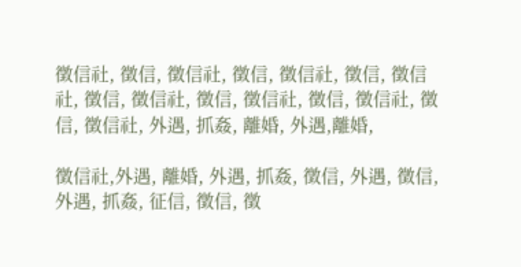徵信社, 徵信, 徵信社, 徵信, 徵信社, 徵信, 徵信社, 徵信, 徵信社, 徵信, 徵信社, 徵信, 徵信社, 徵信, 徵信社, 外遇, 抓姦, 離婚, 外遇,離婚,

徵信社,外遇, 離婚, 外遇, 抓姦, 徵信, 外遇, 徵信,外遇, 抓姦, 征信, 徵信, 徵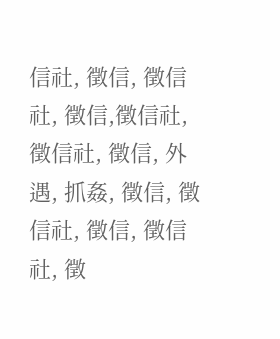信社, 徵信, 徵信社, 徵信,徵信社, 徵信社, 徵信, 外遇, 抓姦, 徵信, 徵信社, 徵信, 徵信社, 徵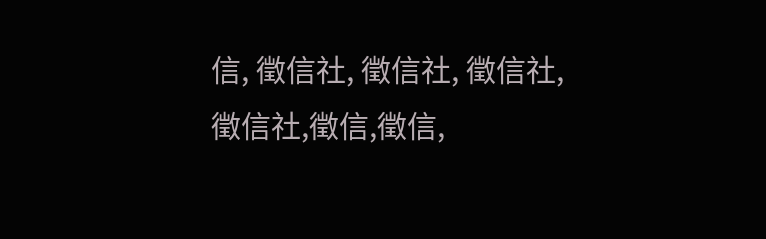信, 徵信社, 徵信社, 徵信社, 徵信社,徵信,徵信,